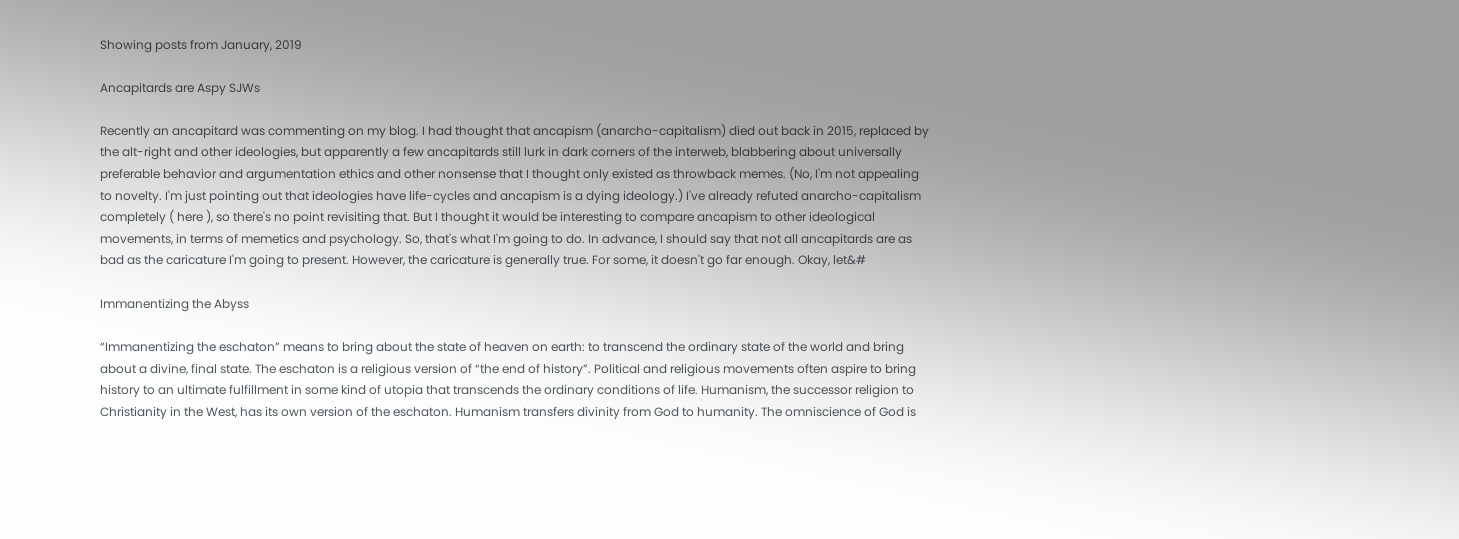Showing posts from January, 2019

Ancapitards are Aspy SJWs

Recently an ancapitard was commenting on my blog. I had thought that ancapism (anarcho-capitalism) died out back in 2015, replaced by the alt-right and other ideologies, but apparently a few ancapitards still lurk in dark corners of the interweb, blabbering about universally preferable behavior and argumentation ethics and other nonsense that I thought only existed as throwback memes. (No, I'm not appealing to novelty. I'm just pointing out that ideologies have life-cycles and ancapism is a dying ideology.) I've already refuted anarcho-capitalism completely ( here ), so there's no point revisiting that. But I thought it would be interesting to compare ancapism to other ideological movements, in terms of memetics and psychology. So, that's what I'm going to do. In advance, I should say that not all ancapitards are as bad as the caricature I'm going to present. However, the caricature is generally true. For some, it doesn't go far enough. Okay, let&#

Immanentizing the Abyss

“Immanentizing the eschaton” means to bring about the state of heaven on earth: to transcend the ordinary state of the world and bring about a divine, final state. The eschaton is a religious version of “the end of history”. Political and religious movements often aspire to bring history to an ultimate fulfillment in some kind of utopia that transcends the ordinary conditions of life. Humanism, the successor religion to Christianity in the West, has its own version of the eschaton. Humanism transfers divinity from God to humanity. The omniscience of God is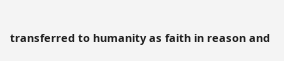transferred to humanity as faith in reason and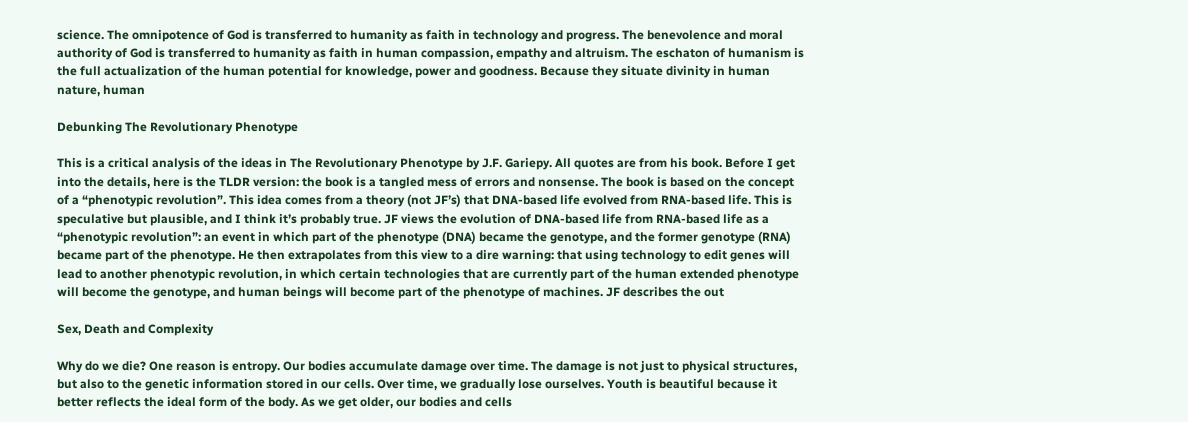science. The omnipotence of God is transferred to humanity as faith in technology and progress. The benevolence and moral authority of God is transferred to humanity as faith in human compassion, empathy and altruism. The eschaton of humanism is the full actualization of the human potential for knowledge, power and goodness. Because they situate divinity in human nature, human

Debunking The Revolutionary Phenotype

This is a critical analysis of the ideas in The Revolutionary Phenotype by J.F. Gariepy. All quotes are from his book. Before I get into the details, here is the TLDR version: the book is a tangled mess of errors and nonsense. The book is based on the concept of a “phenotypic revolution”. This idea comes from a theory (not JF’s) that DNA-based life evolved from RNA-based life. This is speculative but plausible, and I think it’s probably true. JF views the evolution of DNA-based life from RNA-based life as a “phenotypic revolution”: an event in which part of the phenotype (DNA) became the genotype, and the former genotype (RNA) became part of the phenotype. He then extrapolates from this view to a dire warning: that using technology to edit genes will lead to another phenotypic revolution, in which certain technologies that are currently part of the human extended phenotype will become the genotype, and human beings will become part of the phenotype of machines. JF describes the out

Sex, Death and Complexity

Why do we die? One reason is entropy. Our bodies accumulate damage over time. The damage is not just to physical structures, but also to the genetic information stored in our cells. Over time, we gradually lose ourselves. Youth is beautiful because it better reflects the ideal form of the body. As we get older, our bodies and cells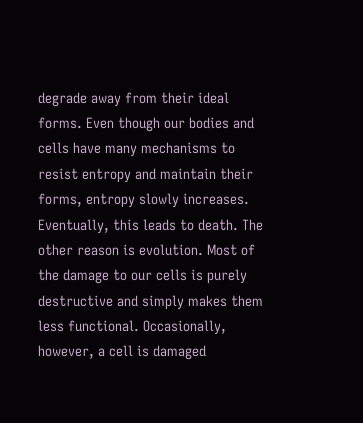degrade away from their ideal forms. Even though our bodies and cells have many mechanisms to resist entropy and maintain their forms, entropy slowly increases. Eventually, this leads to death. The other reason is evolution. Most of the damage to our cells is purely destructive and simply makes them less functional. Occasionally, however, a cell is damaged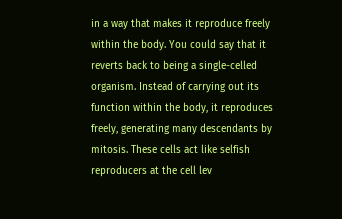in a way that makes it reproduce freely within the body. You could say that it reverts back to being a single-celled organism. Instead of carrying out its function within the body, it reproduces freely, generating many descendants by mitosis. These cells act like selfish reproducers at the cell lev